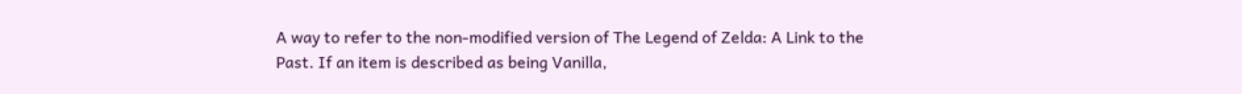A way to refer to the non-modified version of The Legend of Zelda: A Link to the Past. If an item is described as being Vanilla,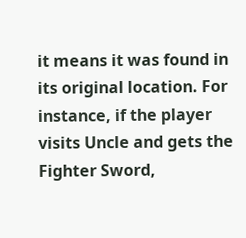it means it was found in its original location. For instance, if the player visits Uncle and gets the Fighter Sword,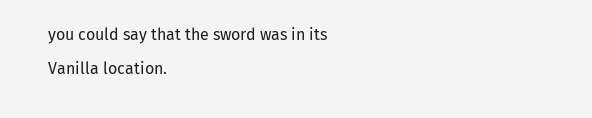you could say that the sword was in its Vanilla location.